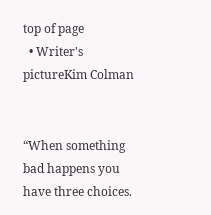top of page
  • Writer's pictureKim Colman


“When something bad happens you have three choices.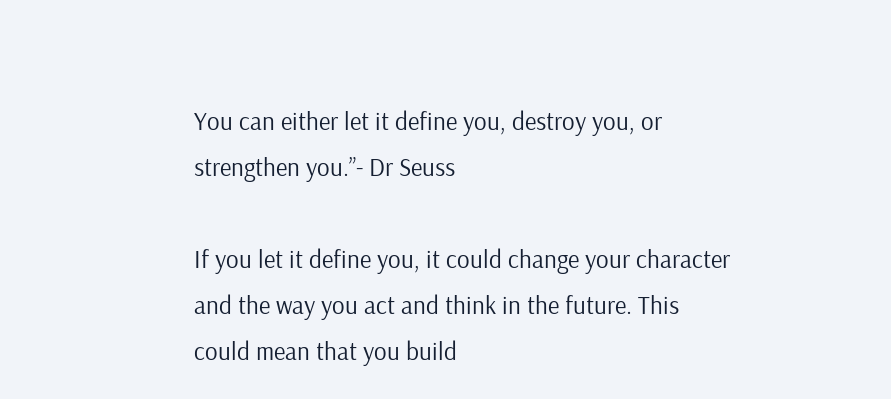You can either let it define you, destroy you, or strengthen you.”- Dr Seuss

If you let it define you, it could change your character and the way you act and think in the future. This could mean that you build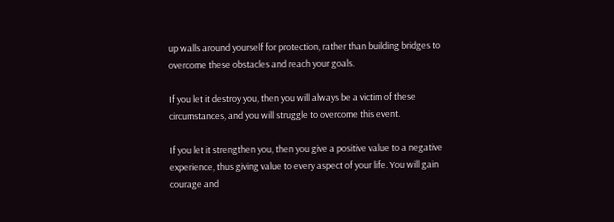up walls around yourself for protection, rather than building bridges to overcome these obstacles and reach your goals.

If you let it destroy you, then you will always be a victim of these circumstances, and you will struggle to overcome this event.

If you let it strengthen you, then you give a positive value to a negative experience, thus giving value to every aspect of your life. You will gain courage and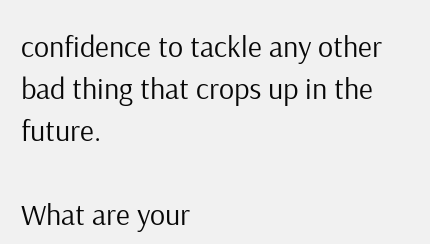confidence to tackle any other bad thing that crops up in the future.

What are your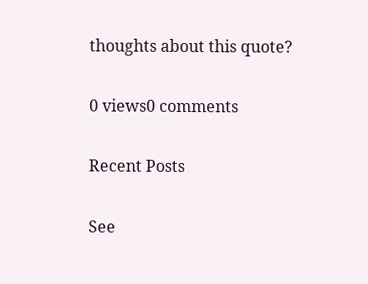thoughts about this quote?

0 views0 comments

Recent Posts

See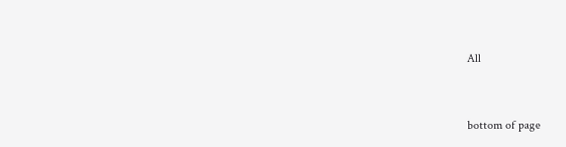All


bottom of page